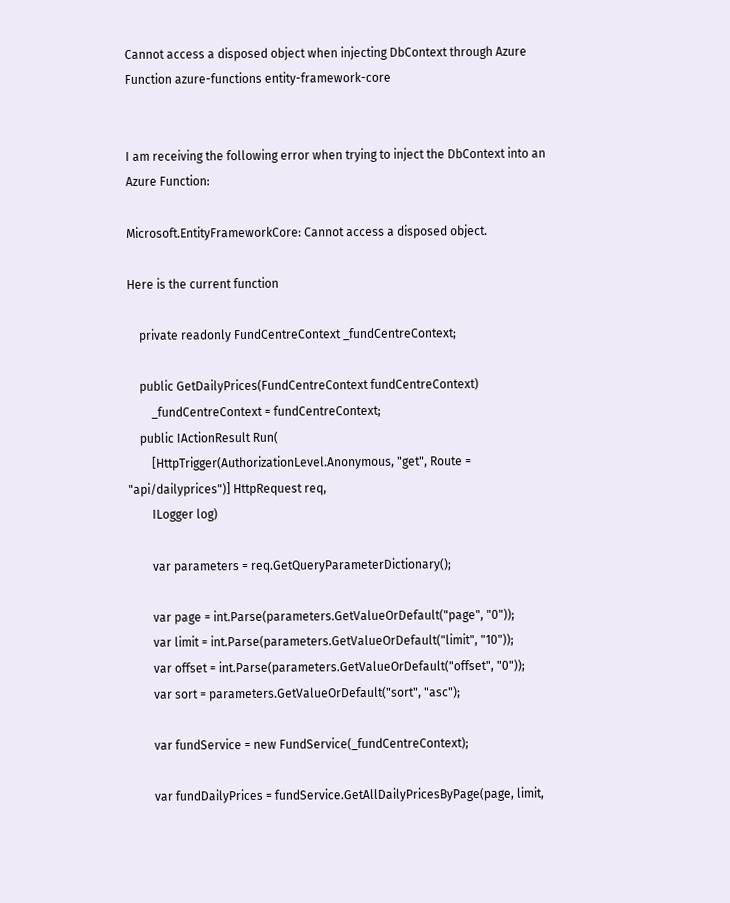Cannot access a disposed object when injecting DbContext through Azure Function azure-functions entity-framework-core


I am receiving the following error when trying to inject the DbContext into an Azure Function:

Microsoft.EntityFrameworkCore: Cannot access a disposed object.

Here is the current function

    private readonly FundCentreContext _fundCentreContext;

    public GetDailyPrices(FundCentreContext fundCentreContext)
        _fundCentreContext = fundCentreContext;
    public IActionResult Run(
        [HttpTrigger(AuthorizationLevel.Anonymous, "get", Route = "api/dailyprices")] HttpRequest req,
        ILogger log)

        var parameters = req.GetQueryParameterDictionary();

        var page = int.Parse(parameters.GetValueOrDefault("page", "0"));
        var limit = int.Parse(parameters.GetValueOrDefault("limit", "10"));
        var offset = int.Parse(parameters.GetValueOrDefault("offset", "0"));
        var sort = parameters.GetValueOrDefault("sort", "asc");

        var fundService = new FundService(_fundCentreContext);

        var fundDailyPrices = fundService.GetAllDailyPricesByPage(page, limit,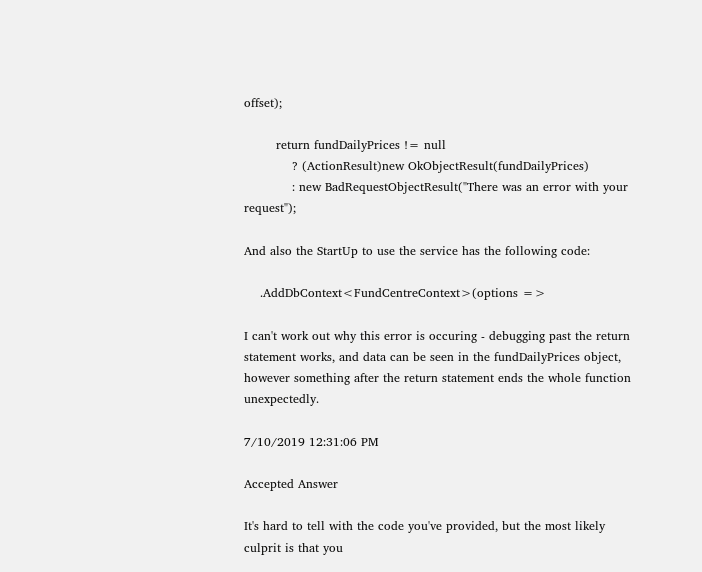offset);

        return fundDailyPrices != null
            ? (ActionResult)new OkObjectResult(fundDailyPrices)
            : new BadRequestObjectResult("There was an error with your request");

And also the StartUp to use the service has the following code:

    .AddDbContext<FundCentreContext>(options =>

I can't work out why this error is occuring - debugging past the return statement works, and data can be seen in the fundDailyPrices object, however something after the return statement ends the whole function unexpectedly.

7/10/2019 12:31:06 PM

Accepted Answer

It's hard to tell with the code you've provided, but the most likely culprit is that you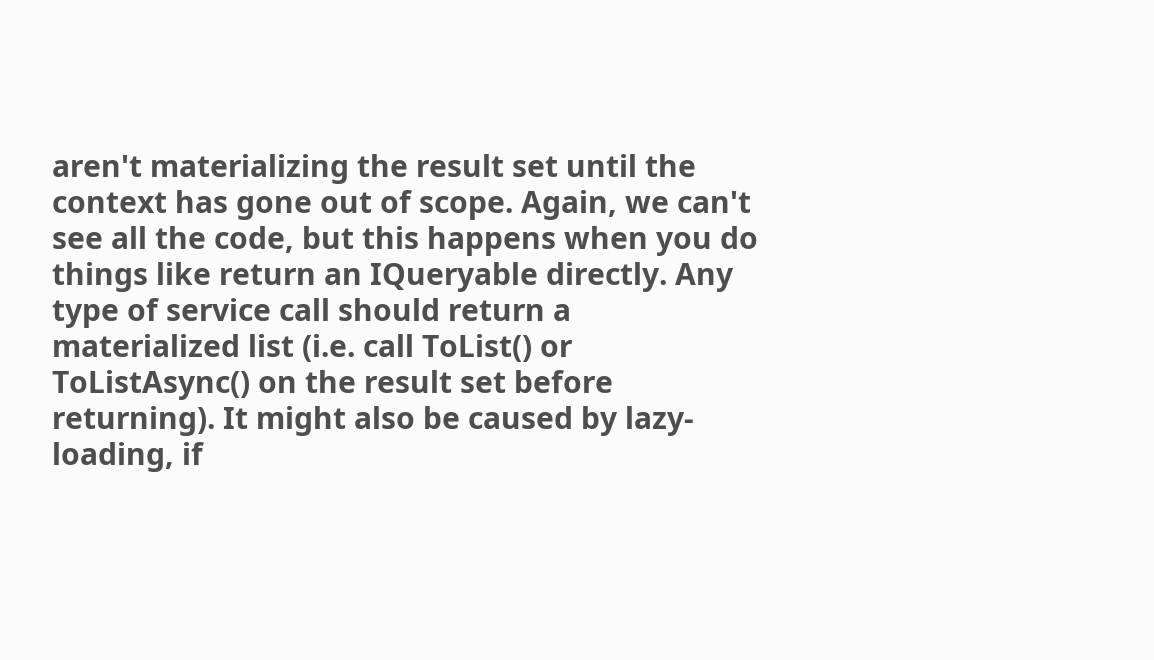aren't materializing the result set until the context has gone out of scope. Again, we can't see all the code, but this happens when you do things like return an IQueryable directly. Any type of service call should return a materialized list (i.e. call ToList() or ToListAsync() on the result set before returning). It might also be caused by lazy-loading, if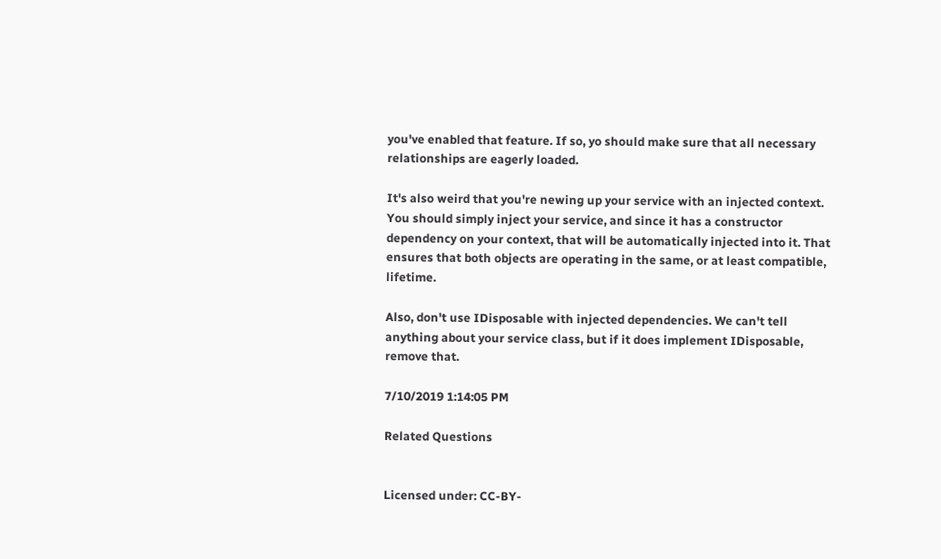you've enabled that feature. If so, yo should make sure that all necessary relationships are eagerly loaded.

It's also weird that you're newing up your service with an injected context. You should simply inject your service, and since it has a constructor dependency on your context, that will be automatically injected into it. That ensures that both objects are operating in the same, or at least compatible, lifetime.

Also, don't use IDisposable with injected dependencies. We can't tell anything about your service class, but if it does implement IDisposable, remove that.

7/10/2019 1:14:05 PM

Related Questions


Licensed under: CC-BY-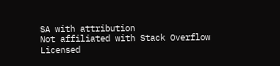SA with attribution
Not affiliated with Stack Overflow
Licensed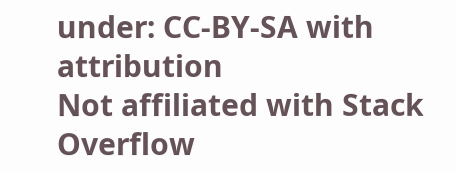under: CC-BY-SA with attribution
Not affiliated with Stack Overflow